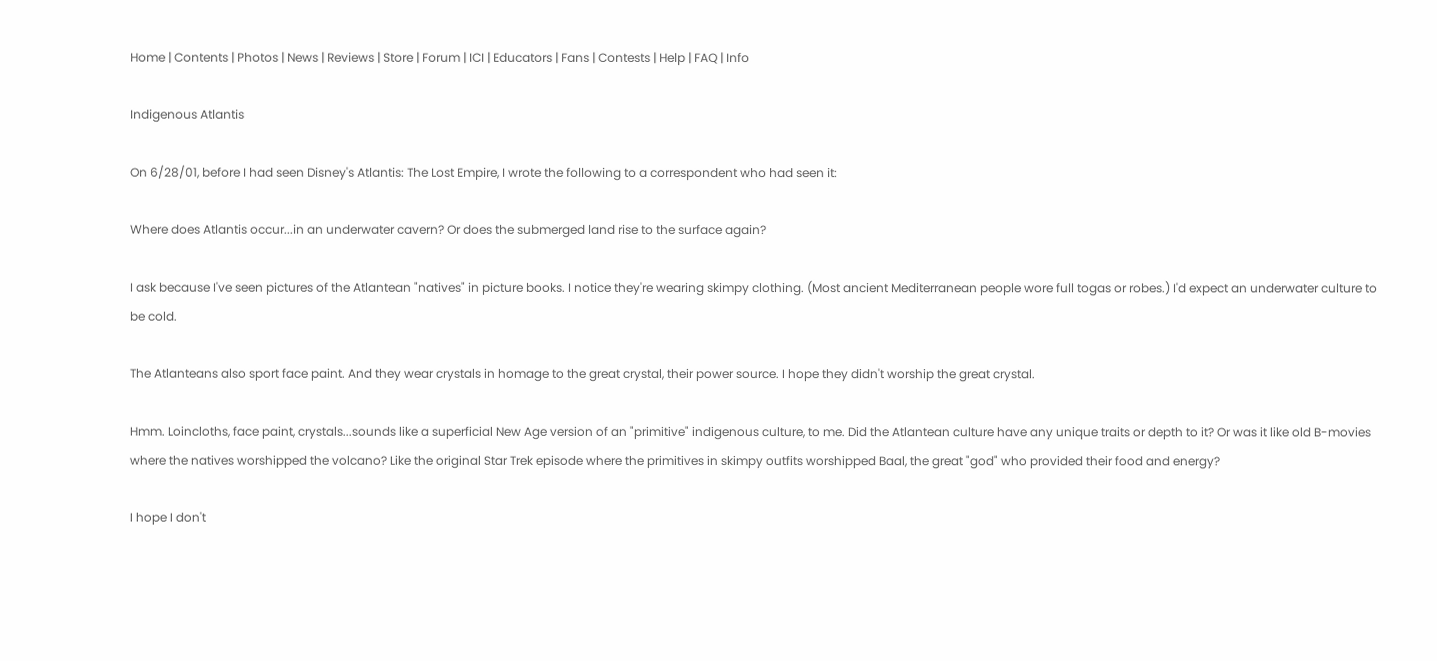Home | Contents | Photos | News | Reviews | Store | Forum | ICI | Educators | Fans | Contests | Help | FAQ | Info

Indigenous Atlantis

On 6/28/01, before I had seen Disney's Atlantis: The Lost Empire, I wrote the following to a correspondent who had seen it:

Where does Atlantis occur...in an underwater cavern? Or does the submerged land rise to the surface again?

I ask because I've seen pictures of the Atlantean "natives" in picture books. I notice they're wearing skimpy clothing. (Most ancient Mediterranean people wore full togas or robes.) I'd expect an underwater culture to be cold.

The Atlanteans also sport face paint. And they wear crystals in homage to the great crystal, their power source. I hope they didn't worship the great crystal.

Hmm. Loincloths, face paint, crystals...sounds like a superficial New Age version of an "primitive" indigenous culture, to me. Did the Atlantean culture have any unique traits or depth to it? Or was it like old B-movies where the natives worshipped the volcano? Like the original Star Trek episode where the primitives in skimpy outfits worshipped Baal, the great "god" who provided their food and energy?

I hope I don't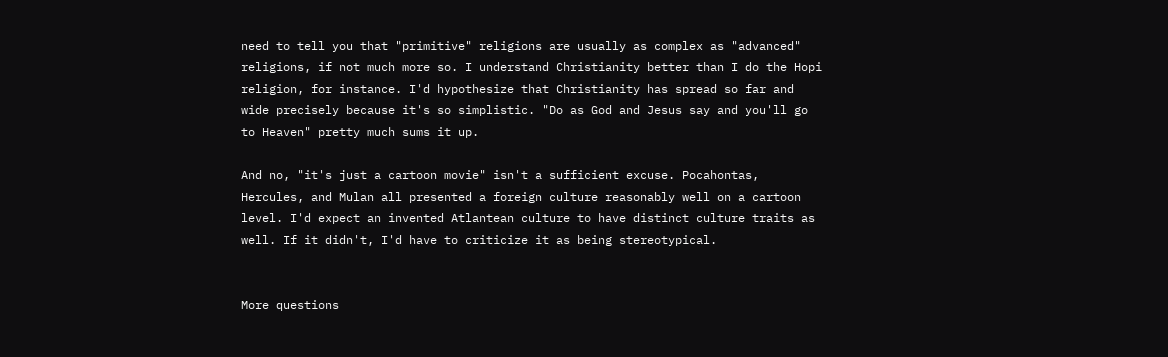need to tell you that "primitive" religions are usually as complex as "advanced" religions, if not much more so. I understand Christianity better than I do the Hopi religion, for instance. I'd hypothesize that Christianity has spread so far and wide precisely because it's so simplistic. "Do as God and Jesus say and you'll go to Heaven" pretty much sums it up.

And no, "it's just a cartoon movie" isn't a sufficient excuse. Pocahontas, Hercules, and Mulan all presented a foreign culture reasonably well on a cartoon level. I'd expect an invented Atlantean culture to have distinct culture traits as well. If it didn't, I'd have to criticize it as being stereotypical.


More questions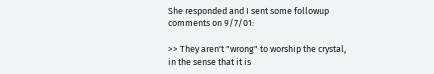She responded and I sent some followup comments on 9/7/01:

>> They aren't "wrong" to worship the crystal, in the sense that it is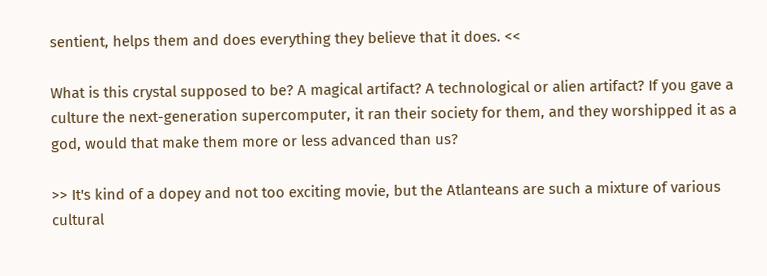sentient, helps them and does everything they believe that it does. <<

What is this crystal supposed to be? A magical artifact? A technological or alien artifact? If you gave a culture the next-generation supercomputer, it ran their society for them, and they worshipped it as a god, would that make them more or less advanced than us?

>> It's kind of a dopey and not too exciting movie, but the Atlanteans are such a mixture of various cultural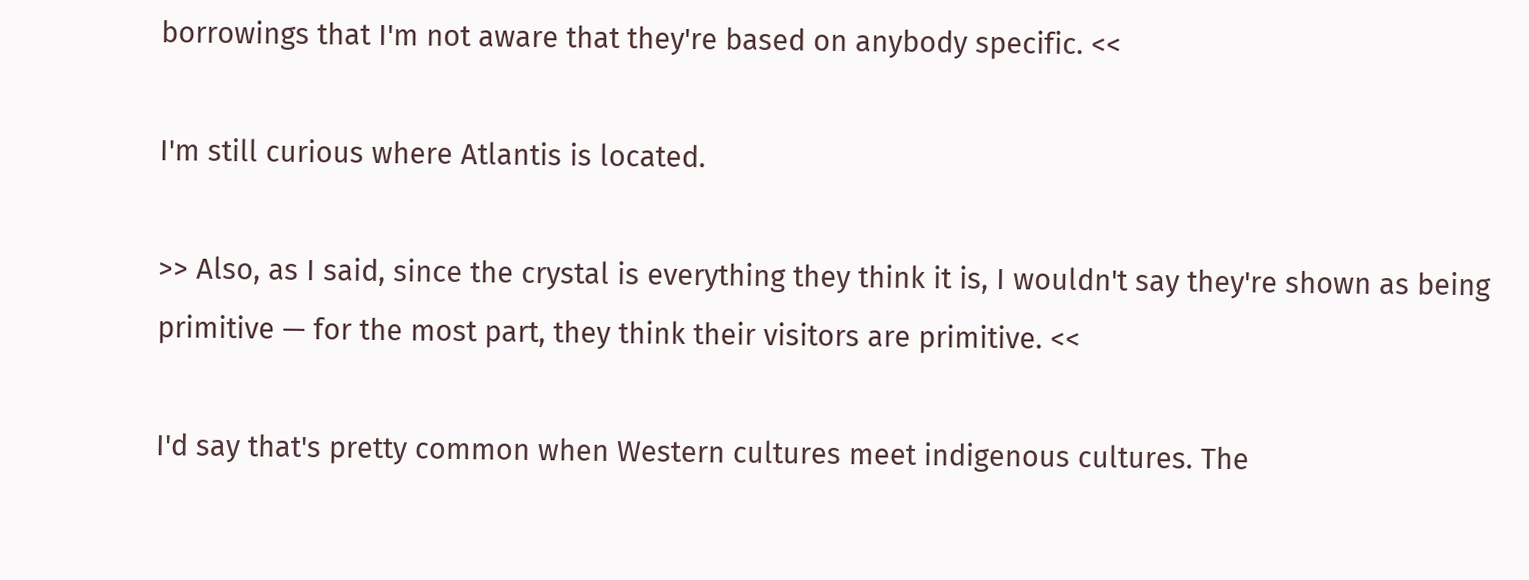borrowings that I'm not aware that they're based on anybody specific. <<

I'm still curious where Atlantis is located.

>> Also, as I said, since the crystal is everything they think it is, I wouldn't say they're shown as being primitive — for the most part, they think their visitors are primitive. <<

I'd say that's pretty common when Western cultures meet indigenous cultures. The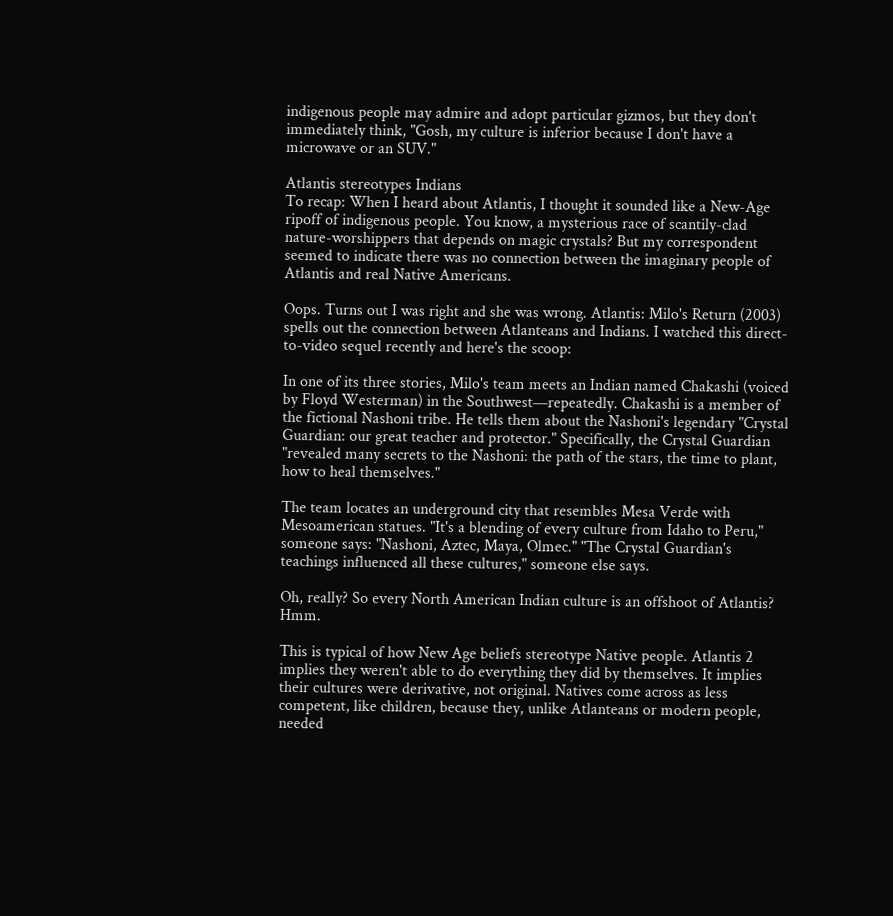indigenous people may admire and adopt particular gizmos, but they don't immediately think, "Gosh, my culture is inferior because I don't have a microwave or an SUV."

Atlantis stereotypes Indians
To recap: When I heard about Atlantis, I thought it sounded like a New-Age ripoff of indigenous people. You know, a mysterious race of scantily-clad nature-worshippers that depends on magic crystals? But my correspondent seemed to indicate there was no connection between the imaginary people of Atlantis and real Native Americans.

Oops. Turns out I was right and she was wrong. Atlantis: Milo's Return (2003) spells out the connection between Atlanteans and Indians. I watched this direct-to-video sequel recently and here's the scoop:

In one of its three stories, Milo's team meets an Indian named Chakashi (voiced by Floyd Westerman) in the Southwest—repeatedly. Chakashi is a member of the fictional Nashoni tribe. He tells them about the Nashoni's legendary "Crystal Guardian: our great teacher and protector." Specifically, the Crystal Guardian "revealed many secrets to the Nashoni: the path of the stars, the time to plant, how to heal themselves."

The team locates an underground city that resembles Mesa Verde with Mesoamerican statues. "It's a blending of every culture from Idaho to Peru," someone says: "Nashoni, Aztec, Maya, Olmec." "The Crystal Guardian's teachings influenced all these cultures," someone else says.

Oh, really? So every North American Indian culture is an offshoot of Atlantis? Hmm.

This is typical of how New Age beliefs stereotype Native people. Atlantis 2 implies they weren't able to do everything they did by themselves. It implies their cultures were derivative, not original. Natives come across as less competent, like children, because they, unlike Atlanteans or modern people, needed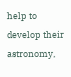help to develop their astronomy,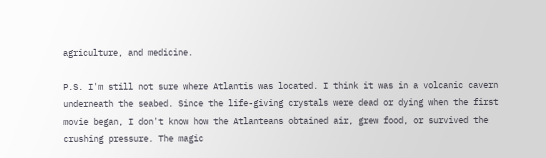agriculture, and medicine.

P.S. I'm still not sure where Atlantis was located. I think it was in a volcanic cavern underneath the seabed. Since the life-giving crystals were dead or dying when the first movie began, I don't know how the Atlanteans obtained air, grew food, or survived the crushing pressure. The magic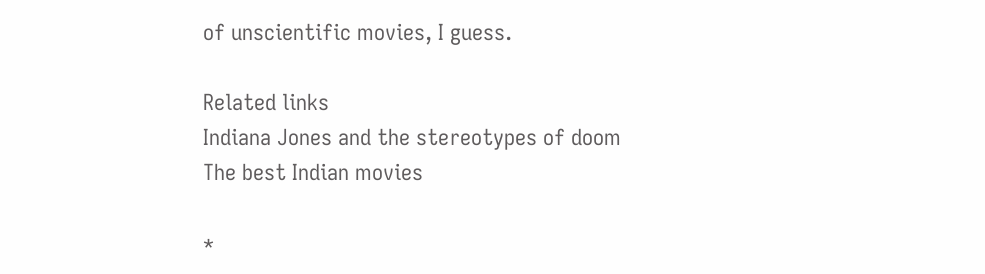of unscientific movies, I guess.

Related links
Indiana Jones and the stereotypes of doom
The best Indian movies

*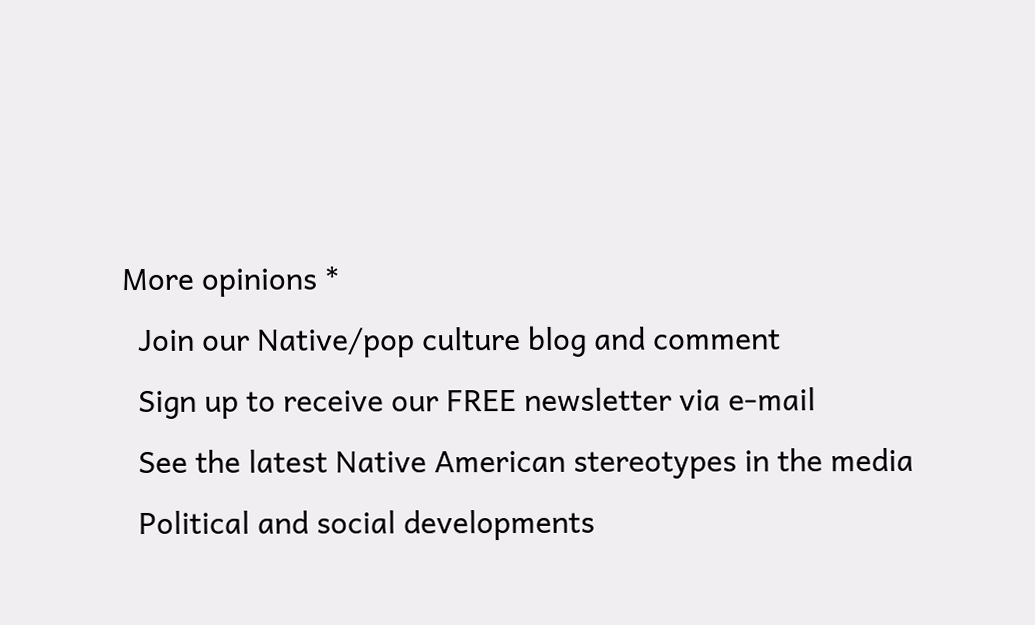More opinions *
  Join our Native/pop culture blog and comment
  Sign up to receive our FREE newsletter via e-mail
  See the latest Native American stereotypes in the media
  Political and social developments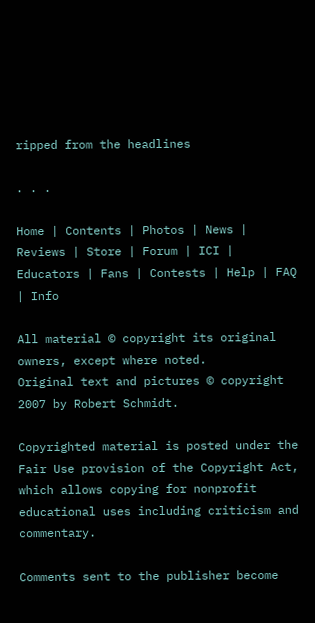ripped from the headlines

. . .

Home | Contents | Photos | News | Reviews | Store | Forum | ICI | Educators | Fans | Contests | Help | FAQ | Info

All material © copyright its original owners, except where noted.
Original text and pictures © copyright 2007 by Robert Schmidt.

Copyrighted material is posted under the Fair Use provision of the Copyright Act,
which allows copying for nonprofit educational uses including criticism and commentary.

Comments sent to the publisher become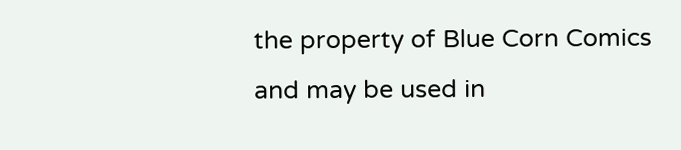the property of Blue Corn Comics
and may be used in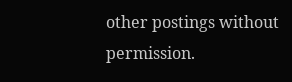other postings without permission.